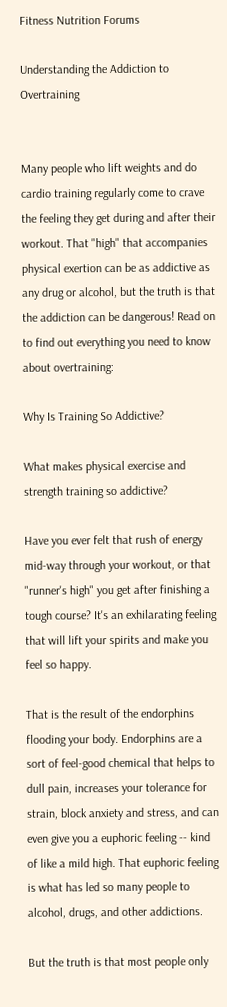Fitness Nutrition Forums

Understanding the Addiction to Overtraining


Many people who lift weights and do cardio training regularly come to crave the feeling they get during and after their workout. That "high" that accompanies physical exertion can be as addictive as any drug or alcohol, but the truth is that the addiction can be dangerous! Read on to find out everything you need to know about overtraining:

Why Is Training So Addictive?

What makes physical exercise and strength training so addictive?

Have you ever felt that rush of energy mid-way through your workout, or that "runner's high" you get after finishing a tough course? It's an exhilarating feeling that will lift your spirits and make you feel so happy.

That is the result of the endorphins flooding your body. Endorphins are a sort of feel-good chemical that helps to dull pain, increases your tolerance for strain, block anxiety and stress, and can even give you a euphoric feeling -- kind of like a mild high. That euphoric feeling is what has led so many people to alcohol, drugs, and other addictions.

But the truth is that most people only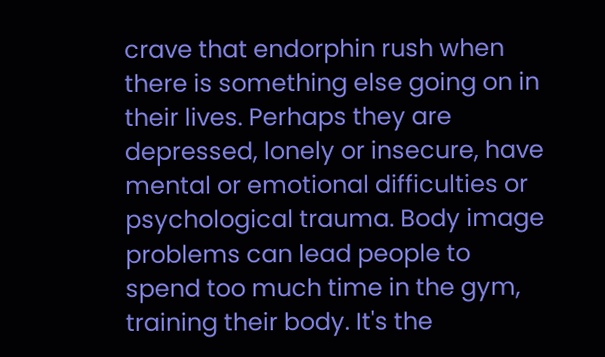crave that endorphin rush when there is something else going on in their lives. Perhaps they are depressed, lonely or insecure, have mental or emotional difficulties or psychological trauma. Body image problems can lead people to spend too much time in the gym, training their body. It's the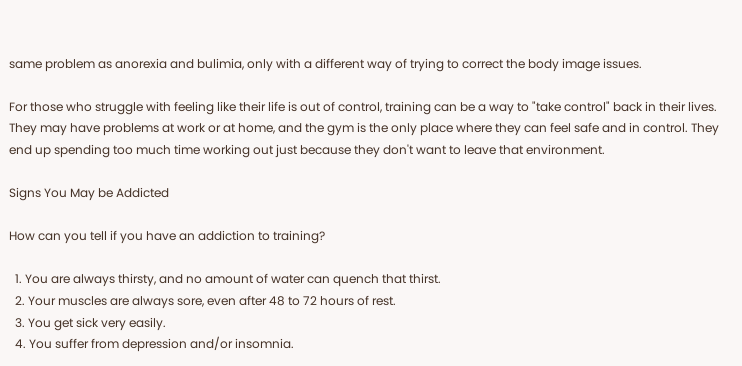same problem as anorexia and bulimia, only with a different way of trying to correct the body image issues.

For those who struggle with feeling like their life is out of control, training can be a way to "take control" back in their lives. They may have problems at work or at home, and the gym is the only place where they can feel safe and in control. They end up spending too much time working out just because they don't want to leave that environment.

Signs You May be Addicted

How can you tell if you have an addiction to training?

  1. You are always thirsty, and no amount of water can quench that thirst.
  2. Your muscles are always sore, even after 48 to 72 hours of rest.
  3. You get sick very easily.
  4. You suffer from depression and/or insomnia.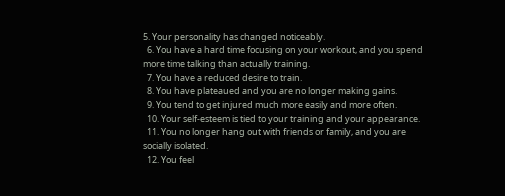5. Your personality has changed noticeably.
  6. You have a hard time focusing on your workout, and you spend more time talking than actually training.
  7. You have a reduced desire to train.
  8. You have plateaued and you are no longer making gains.
  9. You tend to get injured much more easily and more often.
  10. Your self-esteem is tied to your training and your appearance.
  11. You no longer hang out with friends or family, and you are socially isolated.
  12. You feel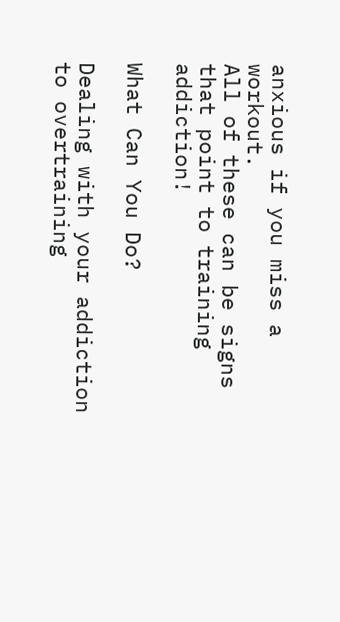anxious if you miss a workout.
All of these can be signs that point to training addiction!

What Can You Do?

Dealing with your addiction to overtraining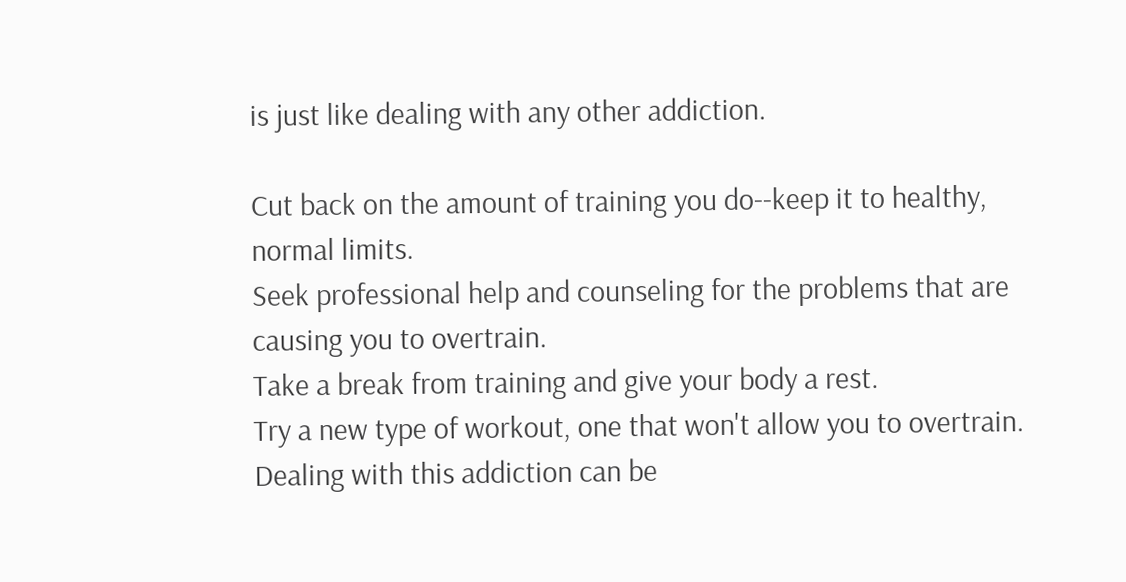is just like dealing with any other addiction.

Cut back on the amount of training you do--keep it to healthy, normal limits.
Seek professional help and counseling for the problems that are causing you to overtrain.
Take a break from training and give your body a rest.
Try a new type of workout, one that won't allow you to overtrain.
Dealing with this addiction can be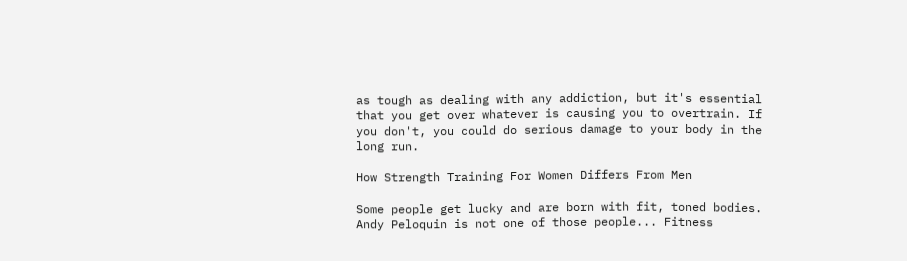as tough as dealing with any addiction, but it's essential that you get over whatever is causing you to overtrain. If you don't, you could do serious damage to your body in the long run.

How Strength Training For Women Differs From Men

Some people get lucky and are born with fit, toned bodies. Andy Peloquin is not one of those people... Fitness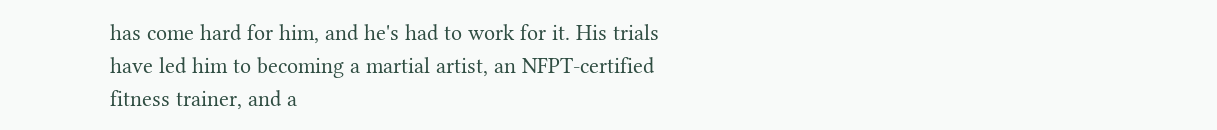has come hard for him, and he's had to work for it. His trials have led him to becoming a martial artist, an NFPT-certified fitness trainer, and a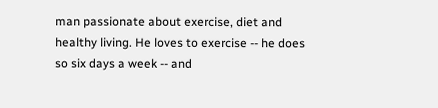man passionate about exercise, diet and healthy living. He loves to exercise -- he does so six days a week -- and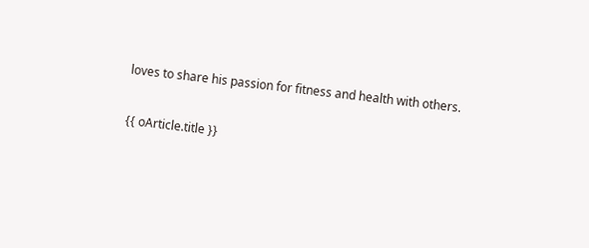loves to share his passion for fitness and health with others.

{{ oArticle.title }}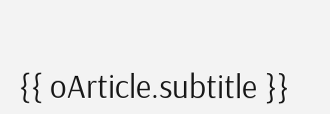{{ oArticle.subtitle }}